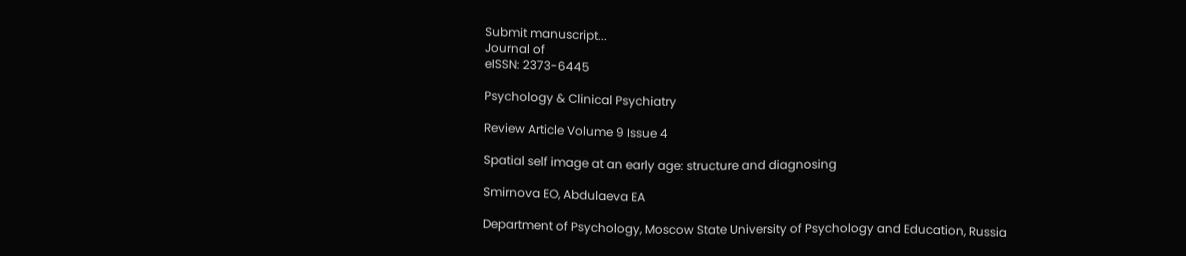Submit manuscript...
Journal of
eISSN: 2373-6445

Psychology & Clinical Psychiatry

Review Article Volume 9 Issue 4

Spatial self image at an early age: structure and diagnosing

Smirnova EO, Abdulaeva EA

Department of Psychology, Moscow State University of Psychology and Education, Russia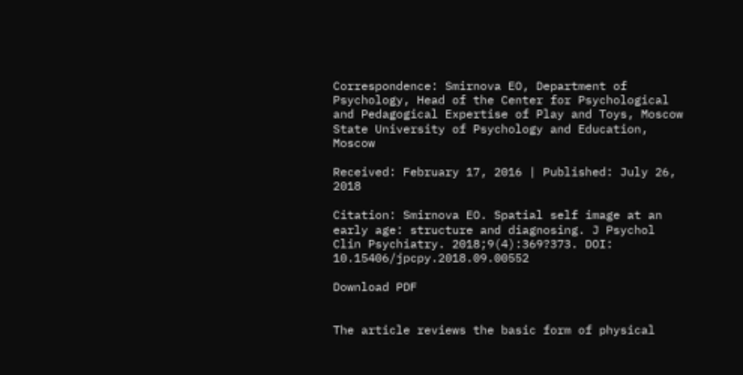Correspondence: Smirnova EO, Department of Psychology, Head of the Center for Psychological and Pedagogical Expertise of Play and Toys, Moscow State University of Psychology and Education, Moscow

Received: February 17, 2016 | Published: July 26, 2018

Citation: Smirnova EO. Spatial self image at an early age: structure and diagnosing. J Psychol Clin Psychiatry. 2018;9(4):369?373. DOI: 10.15406/jpcpy.2018.09.00552

Download PDF


The article reviews the basic form of physical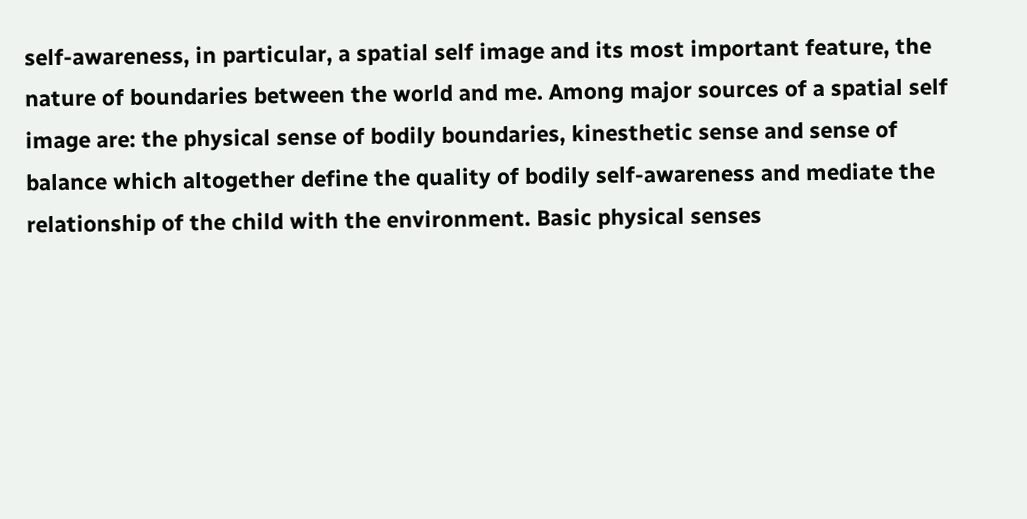self-awareness, in particular, a spatial self image and its most important feature, the nature of boundaries between the world and me. Among major sources of a spatial self image are: the physical sense of bodily boundaries, kinesthetic sense and sense of balance which altogether define the quality of bodily self-awareness and mediate the relationship of the child with the environment. Basic physical senses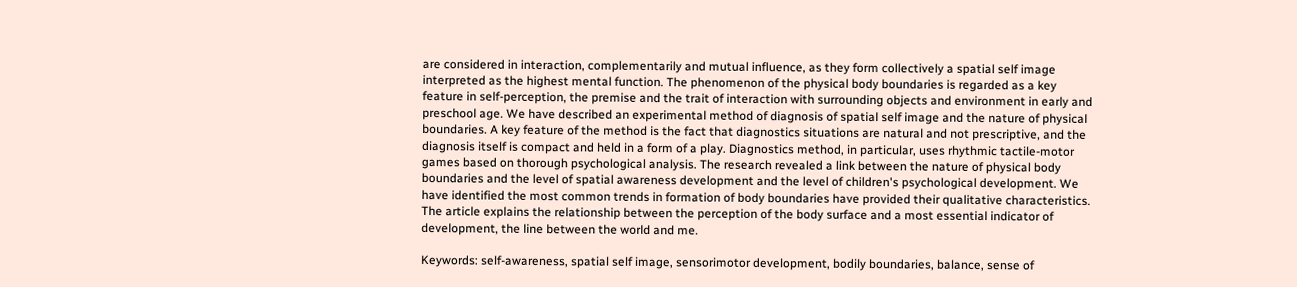are considered in interaction, complementarily and mutual influence, as they form collectively a spatial self image interpreted as the highest mental function. The phenomenon of the physical body boundaries is regarded as a key feature in self-perception, the premise and the trait of interaction with surrounding objects and environment in early and preschool age. We have described an experimental method of diagnosis of spatial self image and the nature of physical boundaries. A key feature of the method is the fact that diagnostics situations are natural and not prescriptive, and the diagnosis itself is compact and held in a form of a play. Diagnostics method, in particular, uses rhythmic tactile-motor games based on thorough psychological analysis. The research revealed a link between the nature of physical body boundaries and the level of spatial awareness development and the level of children's psychological development. We have identified the most common trends in formation of body boundaries have provided their qualitative characteristics. The article explains the relationship between the perception of the body surface and a most essential indicator of development, the line between the world and me.

Keywords: self-awareness, spatial self image, sensorimotor development, bodily boundaries, balance, sense of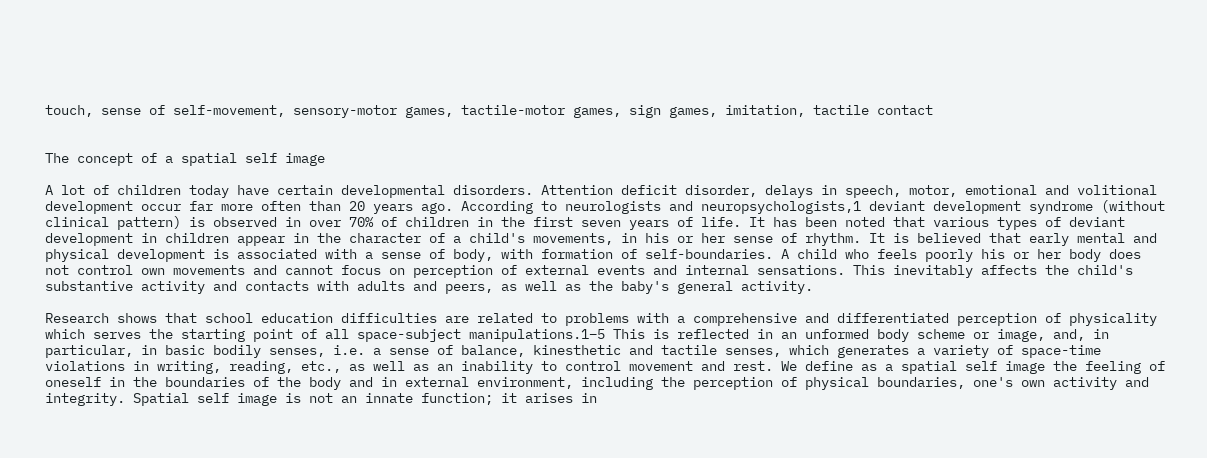touch, sense of self-movement, sensory-motor games, tactile-motor games, sign games, imitation, tactile contact


The concept of a spatial self image

A lot of children today have certain developmental disorders. Attention deficit disorder, delays in speech, motor, emotional and volitional development occur far more often than 20 years ago. According to neurologists and neuropsychologists,1 deviant development syndrome (without clinical pattern) is observed in over 70% of children in the first seven years of life. It has been noted that various types of deviant development in children appear in the character of a child's movements, in his or her sense of rhythm. It is believed that early mental and physical development is associated with a sense of body, with formation of self-boundaries. A child who feels poorly his or her body does not control own movements and cannot focus on perception of external events and internal sensations. This inevitably affects the child's substantive activity and contacts with adults and peers, as well as the baby's general activity.

Research shows that school education difficulties are related to problems with a comprehensive and differentiated perception of physicality which serves the starting point of all space-subject manipulations.1−5 This is reflected in an unformed body scheme or image, and, in particular, in basic bodily senses, i.e. a sense of balance, kinesthetic and tactile senses, which generates a variety of space-time violations in writing, reading, etc., as well as an inability to control movement and rest. We define as a spatial self image the feeling of oneself in the boundaries of the body and in external environment, including the perception of physical boundaries, one's own activity and integrity. Spatial self image is not an innate function; it arises in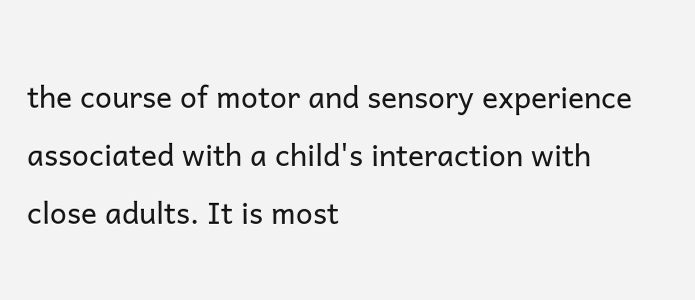the course of motor and sensory experience associated with a child's interaction with close adults. It is most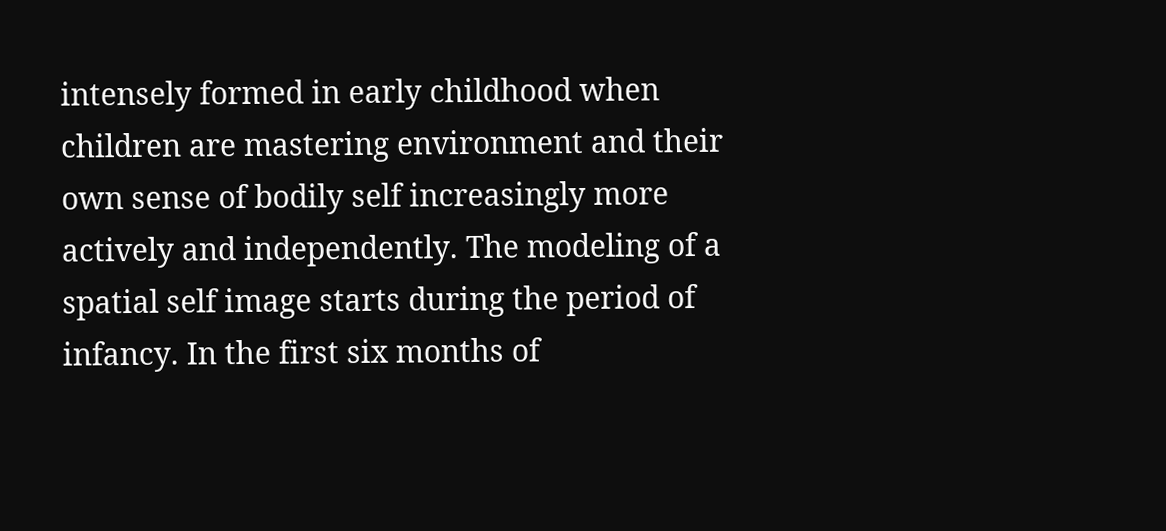intensely formed in early childhood when children are mastering environment and their own sense of bodily self increasingly more actively and independently. The modeling of a spatial self image starts during the period of infancy. In the first six months of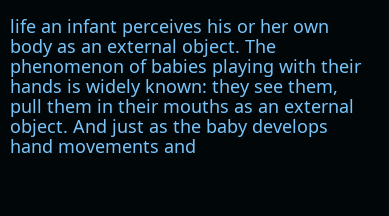life an infant perceives his or her own body as an external object. The phenomenon of babies playing with their hands is widely known: they see them, pull them in their mouths as an external object. And just as the baby develops hand movements and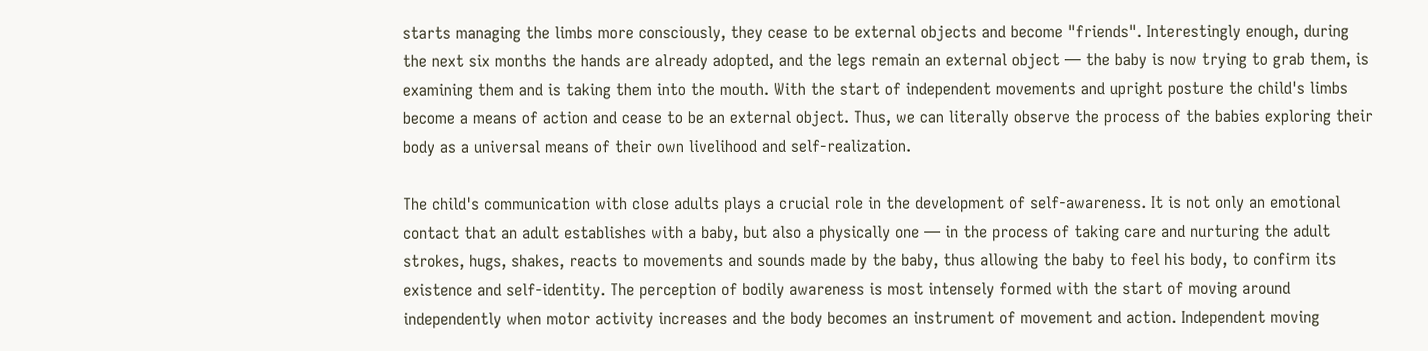starts managing the limbs more consciously, they cease to be external objects and become "friends". Interestingly enough, during the next six months the hands are already adopted, and the legs remain an external object — the baby is now trying to grab them, is examining them and is taking them into the mouth. With the start of independent movements and upright posture the child's limbs become a means of action and cease to be an external object. Thus, we can literally observe the process of the babies exploring their body as a universal means of their own livelihood and self-realization.

The child's communication with close adults plays a crucial role in the development of self-awareness. It is not only an emotional contact that an adult establishes with a baby, but also a physically one — in the process of taking care and nurturing the adult strokes, hugs, shakes, reacts to movements and sounds made by the baby, thus allowing the baby to feel his body, to confirm its existence and self-identity. The perception of bodily awareness is most intensely formed with the start of moving around independently when motor activity increases and the body becomes an instrument of movement and action. Independent moving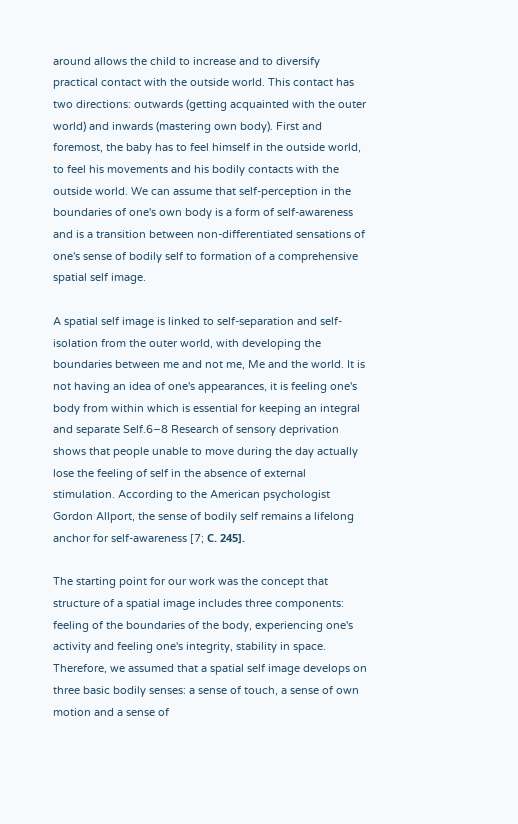around allows the child to increase and to diversify practical contact with the outside world. This contact has two directions: outwards (getting acquainted with the outer world) and inwards (mastering own body). First and foremost, the baby has to feel himself in the outside world, to feel his movements and his bodily contacts with the outside world. We can assume that self-perception in the boundaries of one's own body is a form of self-awareness and is a transition between non-differentiated sensations of one's sense of bodily self to formation of a comprehensive spatial self image.

A spatial self image is linked to self-separation and self-isolation from the outer world, with developing the boundaries between me and not me, Me and the world. It is not having an idea of one's appearances, it is feeling one's body from within which is essential for keeping an integral and separate Self.6−8 Research of sensory deprivation shows that people unable to move during the day actually lose the feeling of self in the absence of external stimulation. According to the American psychologist Gordon Allport, the sense of bodily self remains a lifelong anchor for self-awareness [7; С. 245].

The starting point for our work was the concept that structure of a spatial image includes three components: feeling of the boundaries of the body, experiencing one's activity and feeling one's integrity, stability in space. Therefore, we assumed that a spatial self image develops on three basic bodily senses: a sense of touch, a sense of own motion and a sense of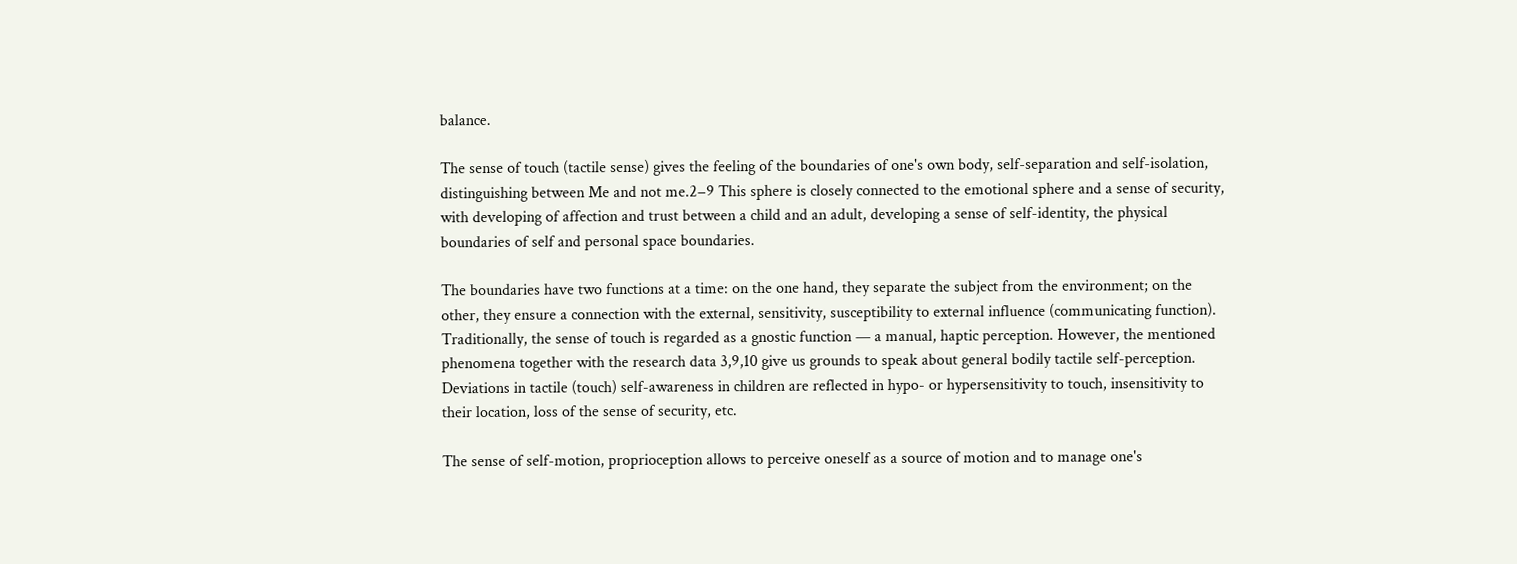balance.

The sense of touch (tactile sense) gives the feeling of the boundaries of one's own body, self-separation and self-isolation, distinguishing between Me and not me.2−9 This sphere is closely connected to the emotional sphere and a sense of security, with developing of affection and trust between a child and an adult, developing a sense of self-identity, the physical boundaries of self and personal space boundaries.

The boundaries have two functions at a time: on the one hand, they separate the subject from the environment; on the other, they ensure a connection with the external, sensitivity, susceptibility to external influence (communicating function). Traditionally, the sense of touch is regarded as a gnostic function — a manual, haptic perception. However, the mentioned phenomena together with the research data 3,9,10 give us grounds to speak about general bodily tactile self-perception. Deviations in tactile (touch) self-awareness in children are reflected in hypo- or hypersensitivity to touch, insensitivity to their location, loss of the sense of security, etc.

The sense of self-motion, proprioception allows to perceive oneself as a source of motion and to manage one's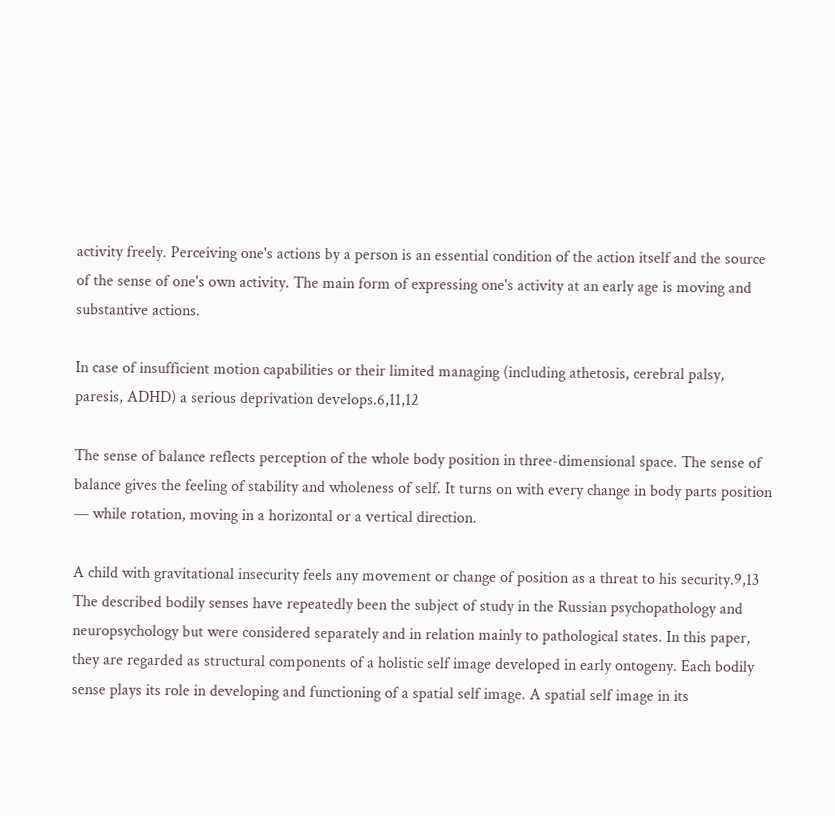activity freely. Perceiving one's actions by a person is an essential condition of the action itself and the source of the sense of one's own activity. The main form of expressing one's activity at an early age is moving and substantive actions.

In case of insufficient motion capabilities or their limited managing (including athetosis, cerebral palsy, paresis, ADHD) a serious deprivation develops.6,11,12

The sense of balance reflects perception of the whole body position in three-dimensional space. The sense of balance gives the feeling of stability and wholeness of self. It turns on with every change in body parts position — while rotation, moving in a horizontal or a vertical direction.

A child with gravitational insecurity feels any movement or change of position as a threat to his security.9,13 The described bodily senses have repeatedly been the subject of study in the Russian psychopathology and neuropsychology but were considered separately and in relation mainly to pathological states. In this paper, they are regarded as structural components of a holistic self image developed in early ontogeny. Each bodily sense plays its role in developing and functioning of a spatial self image. A spatial self image in its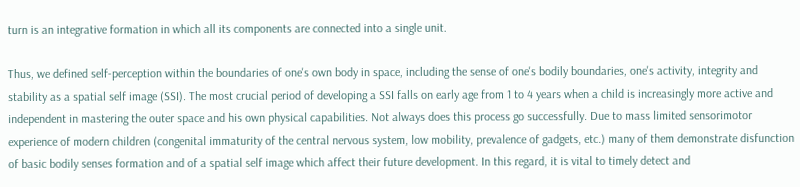turn is an integrative formation in which all its components are connected into a single unit.

Thus, we defined self-perception within the boundaries of one's own body in space, including the sense of one's bodily boundaries, one's activity, integrity and stability as a spatial self image (SSI). The most crucial period of developing a SSI falls on early age from 1 to 4 years when a child is increasingly more active and independent in mastering the outer space and his own physical capabilities. Not always does this process go successfully. Due to mass limited sensorimotor experience of modern children (congenital immaturity of the central nervous system, low mobility, prevalence of gadgets, etc.) many of them demonstrate disfunction of basic bodily senses formation and of a spatial self image which affect their future development. In this regard, it is vital to timely detect and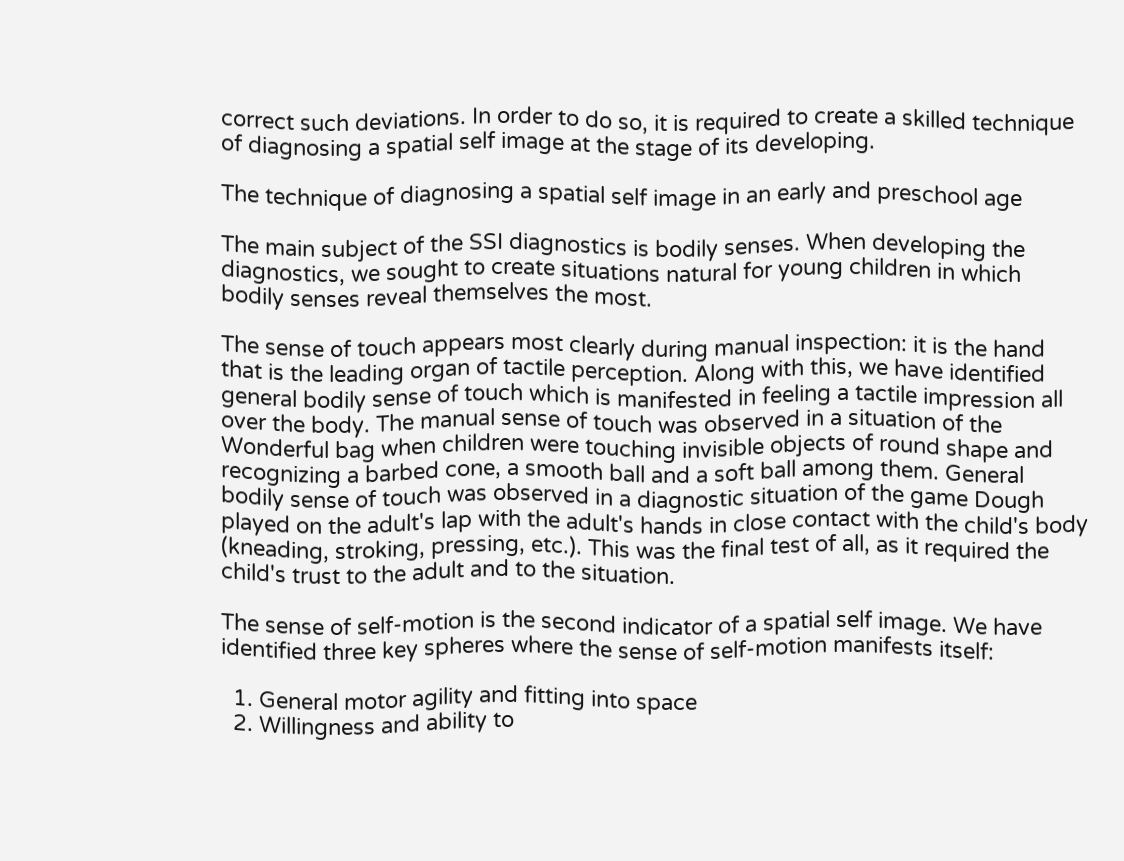correct such deviations. In order to do so, it is required to create a skilled technique of diagnosing a spatial self image at the stage of its developing.

The technique of diagnosing a spatial self image in an early and preschool age

The main subject of the SSI diagnostics is bodily senses. When developing the diagnostics, we sought to create situations natural for young children in which bodily senses reveal themselves the most.

The sense of touch appears most clearly during manual inspection: it is the hand that is the leading organ of tactile perception. Along with this, we have identified general bodily sense of touch which is manifested in feeling a tactile impression all over the body. The manual sense of touch was observed in a situation of the Wonderful bag when children were touching invisible objects of round shape and recognizing a barbed cone, a smooth ball and a soft ball among them. General bodily sense of touch was observed in a diagnostic situation of the game Dough played on the adult's lap with the adult's hands in close contact with the child's body (kneading, stroking, pressing, etc.). This was the final test of all, as it required the child's trust to the adult and to the situation.

The sense of self-motion is the second indicator of a spatial self image. We have identified three key spheres where the sense of self-motion manifests itself:

  1. General motor agility and fitting into space
  2. Willingness and ability to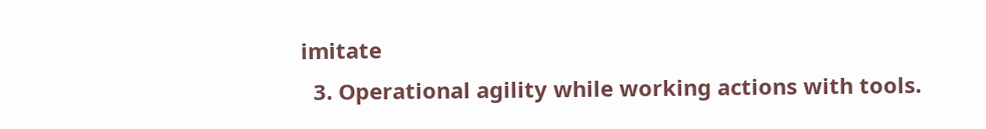imitate
  3. Operational agility while working actions with tools.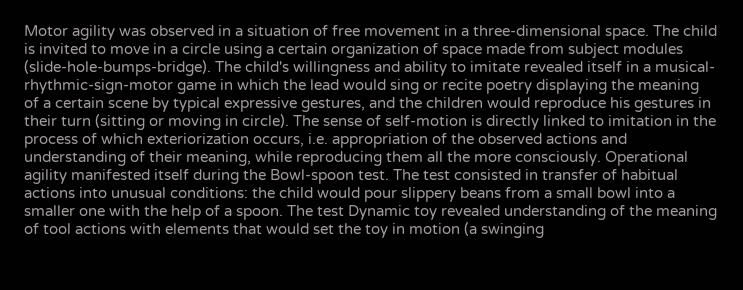Motor agility was observed in a situation of free movement in a three-dimensional space. The child is invited to move in a circle using a certain organization of space made from subject modules (slide-hole-bumps-bridge). The child's willingness and ability to imitate revealed itself in a musical-rhythmic-sign-motor game in which the lead would sing or recite poetry displaying the meaning of a certain scene by typical expressive gestures, and the children would reproduce his gestures in their turn (sitting or moving in circle). The sense of self-motion is directly linked to imitation in the process of which exteriorization occurs, i.e. appropriation of the observed actions and understanding of their meaning, while reproducing them all the more consciously. Operational agility manifested itself during the Bowl-spoon test. The test consisted in transfer of habitual actions into unusual conditions: the child would pour slippery beans from a small bowl into a smaller one with the help of a spoon. The test Dynamic toy revealed understanding of the meaning of tool actions with elements that would set the toy in motion (a swinging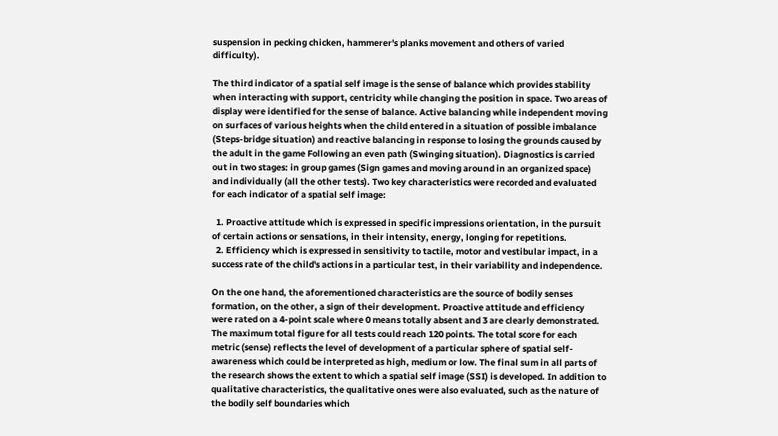suspension in pecking chicken, hammerer's planks movement and others of varied difficulty).

The third indicator of a spatial self image is the sense of balance which provides stability when interacting with support, centricity while changing the position in space. Two areas of display were identified for the sense of balance. Active balancing while independent moving on surfaces of various heights when the child entered in a situation of possible imbalance (Steps-bridge situation) and reactive balancing in response to losing the grounds caused by the adult in the game Following an even path (Swinging situation). Diagnostics is carried out in two stages: in group games (Sign games and moving around in an organized space) and individually (all the other tests). Two key characteristics were recorded and evaluated for each indicator of a spatial self image:

  1. Proactive attitude which is expressed in specific impressions orientation, in the pursuit of certain actions or sensations, in their intensity, energy, longing for repetitions.
  2. Efficiency which is expressed in sensitivity to tactile, motor and vestibular impact, in a success rate of the child's actions in a particular test, in their variability and independence.

On the one hand, the aforementioned characteristics are the source of bodily senses formation, on the other, a sign of their development. Proactive attitude and efficiency were rated on a 4-point scale where 0 means totally absent and 3 are clearly demonstrated. The maximum total figure for all tests could reach 120 points. The total score for each metric (sense) reflects the level of development of a particular sphere of spatial self-awareness which could be interpreted as high, medium or low. The final sum in all parts of the research shows the extent to which a spatial self image (SSI) is developed. In addition to qualitative characteristics, the qualitative ones were also evaluated, such as the nature of the bodily self boundaries which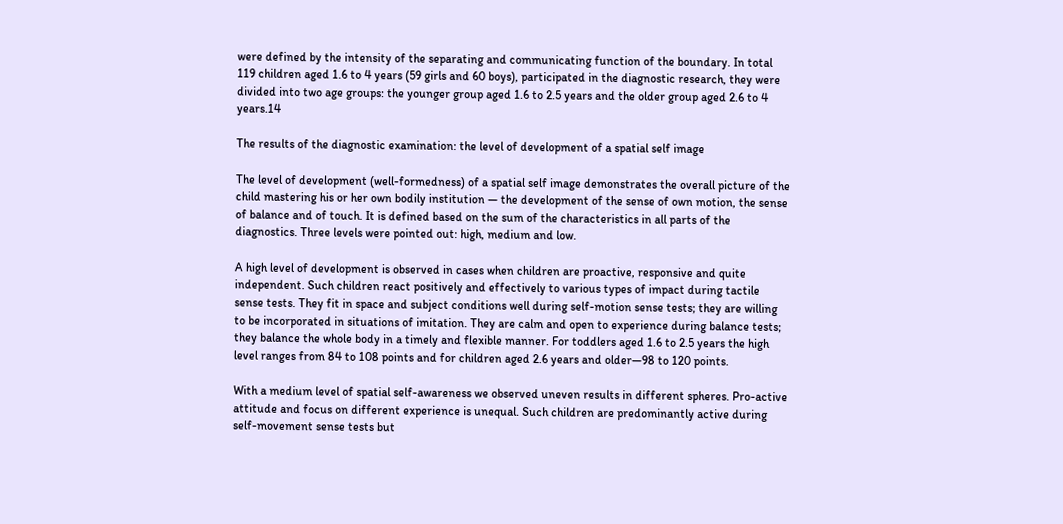were defined by the intensity of the separating and communicating function of the boundary. In total 119 children aged 1.6 to 4 years (59 girls and 60 boys), participated in the diagnostic research, they were divided into two age groups: the younger group aged 1.6 to 2.5 years and the older group aged 2.6 to 4 years.14

The results of the diagnostic examination: the level of development of a spatial self image

The level of development (well-formedness) of a spatial self image demonstrates the overall picture of the child mastering his or her own bodily institution — the development of the sense of own motion, the sense of balance and of touch. It is defined based on the sum of the characteristics in all parts of the diagnostics. Three levels were pointed out: high, medium and low.

A high level of development is observed in cases when children are proactive, responsive and quite independent. Such children react positively and effectively to various types of impact during tactile sense tests. They fit in space and subject conditions well during self-motion sense tests; they are willing to be incorporated in situations of imitation. They are calm and open to experience during balance tests; they balance the whole body in a timely and flexible manner. For toddlers aged 1.6 to 2.5 years the high level ranges from 84 to 108 points and for children aged 2.6 years and older—98 to 120 points.

With a medium level of spatial self-awareness we observed uneven results in different spheres. Pro-active attitude and focus on different experience is unequal. Such children are predominantly active during self-movement sense tests but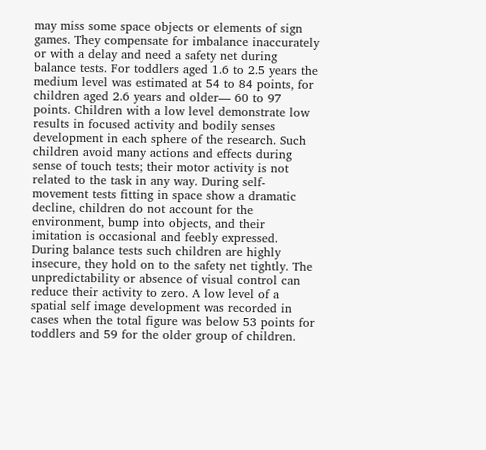may miss some space objects or elements of sign games. They compensate for imbalance inaccurately or with a delay and need a safety net during balance tests. For toddlers aged 1.6 to 2.5 years the medium level was estimated at 54 to 84 points, for children aged 2.6 years and older— 60 to 97 points. Children with a low level demonstrate low results in focused activity and bodily senses development in each sphere of the research. Such children avoid many actions and effects during sense of touch tests; their motor activity is not related to the task in any way. During self-movement tests fitting in space show a dramatic decline, children do not account for the environment, bump into objects, and their imitation is occasional and feebly expressed. During balance tests such children are highly insecure, they hold on to the safety net tightly. The unpredictability or absence of visual control can reduce their activity to zero. A low level of a spatial self image development was recorded in cases when the total figure was below 53 points for toddlers and 59 for the older group of children.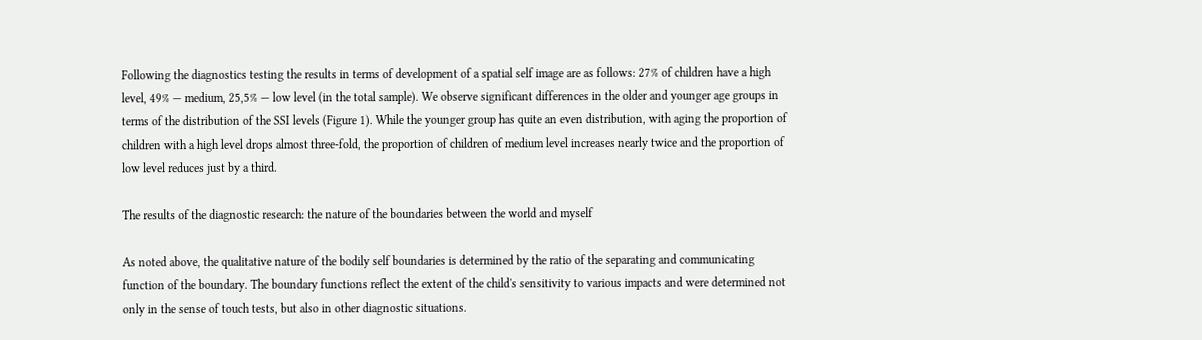Following the diagnostics testing the results in terms of development of a spatial self image are as follows: 27% of children have a high level, 49% — medium, 25,5% — low level (in the total sample). We observe significant differences in the older and younger age groups in terms of the distribution of the SSI levels (Figure 1). While the younger group has quite an even distribution, with aging the proportion of children with a high level drops almost three-fold, the proportion of children of medium level increases nearly twice and the proportion of low level reduces just by a third.

The results of the diagnostic research: the nature of the boundaries between the world and myself

As noted above, the qualitative nature of the bodily self boundaries is determined by the ratio of the separating and communicating function of the boundary. The boundary functions reflect the extent of the child's sensitivity to various impacts and were determined not only in the sense of touch tests, but also in other diagnostic situations.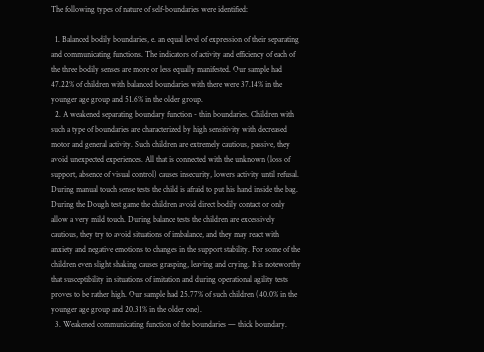The following types of nature of self-boundaries were identified:

  1. Balanced bodily boundaries, e. an equal level of expression of their separating and communicating functions. The indicators of activity and efficiency of each of the three bodily senses are more or less equally manifested. Our sample had 47.22% of children with balanced boundaries with there were 37.14% in the younger age group and 51.6% in the older group.
  2. A weakened separating boundary function - thin boundaries. Children with such a type of boundaries are characterized by high sensitivity with decreased motor and general activity. Such children are extremely cautious, passive, they avoid unexpected experiences. All that is connected with the unknown (loss of support, absence of visual control) causes insecurity, lowers activity until refusal. During manual touch sense tests the child is afraid to put his hand inside the bag. During the Dough test game the children avoid direct bodily contact or only allow a very mild touch. During balance tests the children are excessively cautious, they try to avoid situations of imbalance, and they may react with anxiety and negative emotions to changes in the support stability. For some of the children even slight shaking causes grasping, leaving and crying. It is noteworthy that susceptibility in situations of imitation and during operational agility tests proves to be rather high. Our sample had 25.77% of such children (40.0% in the younger age group and 20.31% in the older one).
  3. Weakened communicating function of the boundaries — thick boundary.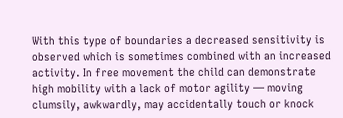With this type of boundaries a decreased sensitivity is observed which is sometimes combined with an increased activity. In free movement the child can demonstrate high mobility with a lack of motor agility — moving clumsily, awkwardly, may accidentally touch or knock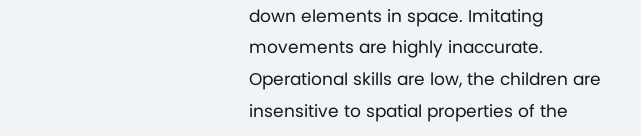down elements in space. Imitating movements are highly inaccurate. Operational skills are low, the children are insensitive to spatial properties of the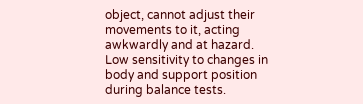object, cannot adjust their movements to it, acting awkwardly and at hazard. Low sensitivity to changes in body and support position during balance tests.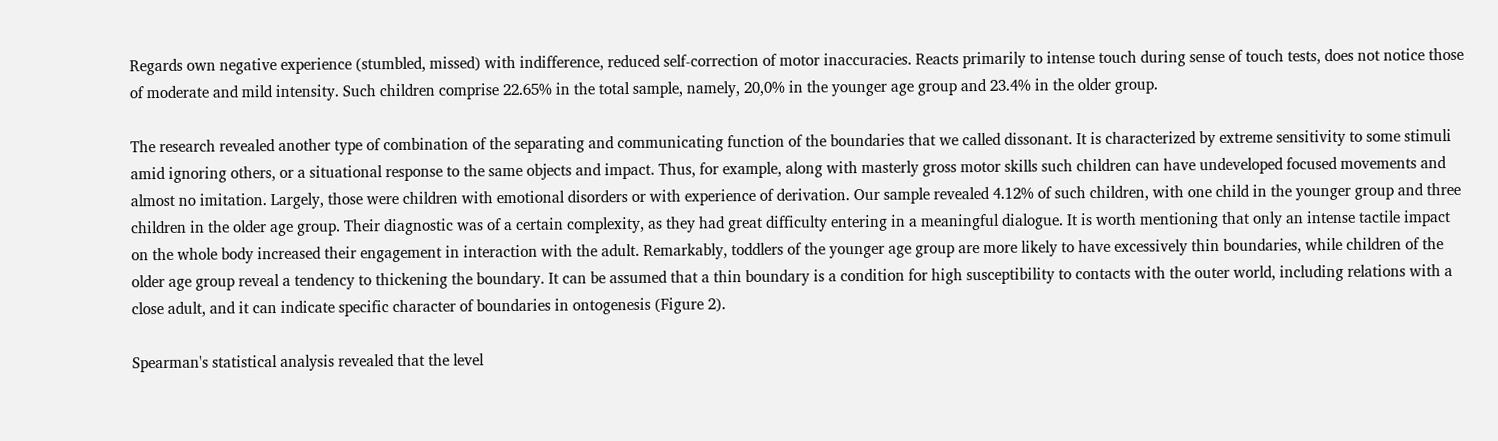Regards own negative experience (stumbled, missed) with indifference, reduced self-correction of motor inaccuracies. Reacts primarily to intense touch during sense of touch tests, does not notice those of moderate and mild intensity. Such children comprise 22.65% in the total sample, namely, 20,0% in the younger age group and 23.4% in the older group.

The research revealed another type of combination of the separating and communicating function of the boundaries that we called dissonant. It is characterized by extreme sensitivity to some stimuli amid ignoring others, or a situational response to the same objects and impact. Thus, for example, along with masterly gross motor skills such children can have undeveloped focused movements and almost no imitation. Largely, those were children with emotional disorders or with experience of derivation. Our sample revealed 4.12% of such children, with one child in the younger group and three children in the older age group. Their diagnostic was of a certain complexity, as they had great difficulty entering in a meaningful dialogue. It is worth mentioning that only an intense tactile impact on the whole body increased their engagement in interaction with the adult. Remarkably, toddlers of the younger age group are more likely to have excessively thin boundaries, while children of the older age group reveal a tendency to thickening the boundary. It can be assumed that a thin boundary is a condition for high susceptibility to contacts with the outer world, including relations with a close adult, and it can indicate specific character of boundaries in ontogenesis (Figure 2).

Spearman's statistical analysis revealed that the level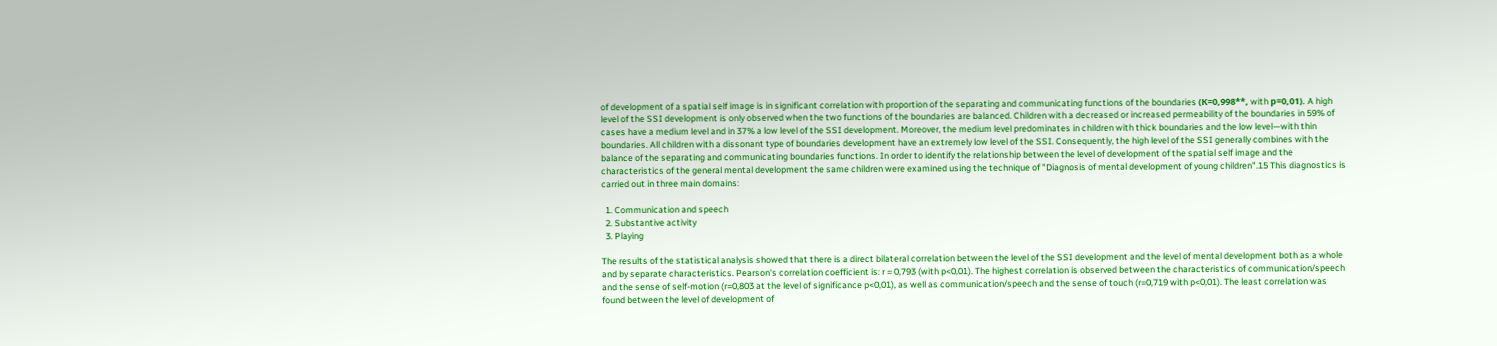of development of a spatial self image is in significant correlation with proportion of the separating and communicating functions of the boundaries (К=0,998**, with р=0,01). A high level of the SSI development is only observed when the two functions of the boundaries are balanced. Children with a decreased or increased permeability of the boundaries in 59% of cases have a medium level and in 37% a low level of the SSI development. Moreover, the medium level predominates in children with thick boundaries and the low level—with thin boundaries. All children with a dissonant type of boundaries development have an extremely low level of the SSI. Consequently, the high level of the SSI generally combines with the balance of the separating and communicating boundaries functions. In order to identify the relationship between the level of development of the spatial self image and the characteristics of the general mental development the same children were examined using the technique of "Diagnosis of mental development of young children".15 This diagnostics is carried out in three main domains:

  1. Communication and speech
  2. Substantive activity
  3. Playing

The results of the statistical analysis showed that there is a direct bilateral correlation between the level of the SSI development and the level of mental development both as a whole and by separate characteristics. Pearson's correlation coefficient is: r = 0,793 (with p<0,01). The highest correlation is observed between the characteristics of communication/speech and the sense of self-motion (r=0,803 at the level of significance p<0,01), as well as communication/speech and the sense of touch (r=0,719 with p<0,01). The least correlation was found between the level of development of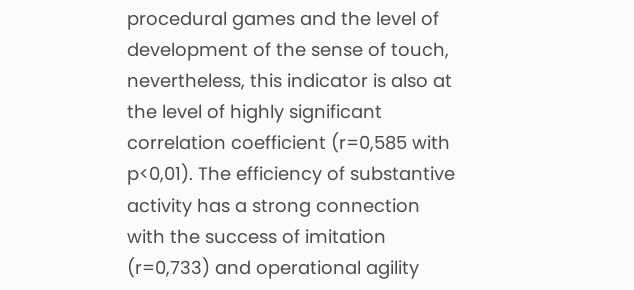procedural games and the level of development of the sense of touch, nevertheless, this indicator is also at the level of highly significant correlation coefficient (r=0,585 with p<0,01). The efficiency of substantive activity has a strong connection with the success of imitation (r=0,733) and operational agility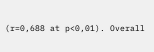(r=0,688 at p<0,01). Overall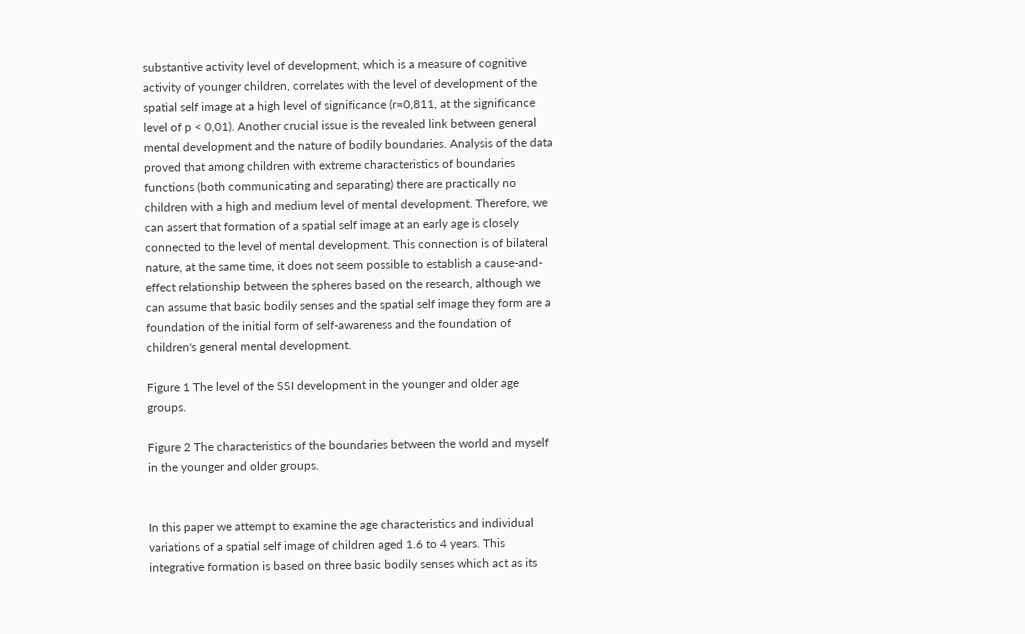substantive activity level of development, which is a measure of cognitive activity of younger children, correlates with the level of development of the spatial self image at a high level of significance (r=0,811, at the significance level of p < 0,01). Another crucial issue is the revealed link between general mental development and the nature of bodily boundaries. Analysis of the data proved that among children with extreme characteristics of boundaries functions (both communicating and separating) there are practically no children with a high and medium level of mental development. Therefore, we can assert that formation of a spatial self image at an early age is closely connected to the level of mental development. This connection is of bilateral nature, at the same time, it does not seem possible to establish a cause-and-effect relationship between the spheres based on the research, although we can assume that basic bodily senses and the spatial self image they form are a foundation of the initial form of self-awareness and the foundation of children's general mental development.

Figure 1 The level of the SSI development in the younger and older age groups.

Figure 2 The characteristics of the boundaries between the world and myself in the younger and older groups.


In this paper we attempt to examine the age characteristics and individual variations of a spatial self image of children aged 1.6 to 4 years. This integrative formation is based on three basic bodily senses which act as its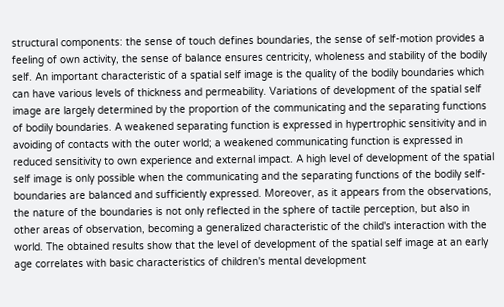structural components: the sense of touch defines boundaries, the sense of self-motion provides a feeling of own activity, the sense of balance ensures centricity, wholeness and stability of the bodily self. An important characteristic of a spatial self image is the quality of the bodily boundaries which can have various levels of thickness and permeability. Variations of development of the spatial self image are largely determined by the proportion of the communicating and the separating functions of bodily boundaries. A weakened separating function is expressed in hypertrophic sensitivity and in avoiding of contacts with the outer world; a weakened communicating function is expressed in reduced sensitivity to own experience and external impact. A high level of development of the spatial self image is only possible when the communicating and the separating functions of the bodily self-boundaries are balanced and sufficiently expressed. Moreover, as it appears from the observations, the nature of the boundaries is not only reflected in the sphere of tactile perception, but also in other areas of observation, becoming a generalized characteristic of the child's interaction with the world. The obtained results show that the level of development of the spatial self image at an early age correlates with basic characteristics of children's mental development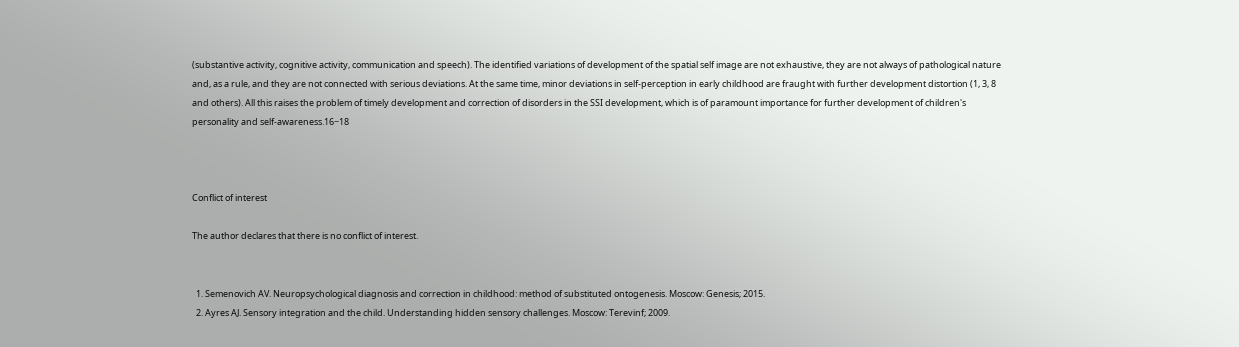(substantive activity, cognitive activity, communication and speech). The identified variations of development of the spatial self image are not exhaustive, they are not always of pathological nature and, as a rule, and they are not connected with serious deviations. At the same time, minor deviations in self-perception in early childhood are fraught with further development distortion (1, 3, 8 and others). All this raises the problem of timely development and correction of disorders in the SSI development, which is of paramount importance for further development of children's personality and self-awareness.16−18



Conflict of interest

The author declares that there is no conflict of interest.


  1. Semenovich AV. Neuropsychological diagnosis and correction in childhood: method of substituted ontogenesis. Moscow: Genesis; 2015.
  2. Ayres AJ. Sensory integration and the child. Understanding hidden sensory challenges. Moscow: Terevinf; 2009.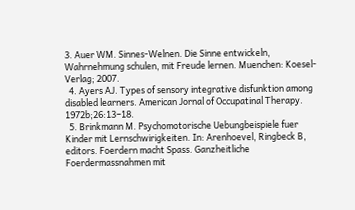3. Auer WM. Sinnes-Welnen. Die Sinne entwickeln, Wahrnehmung schulen, mit Freude lernen. Muenchen: Koesel-Verlag; 2007.
  4. Ayers AJ. Types of sensory integrative disfunktion among disabled learners. American Jornal of Occupatinal Therapy. 1972b;26:13−18.
  5. Brinkmann M. Psychomotorische Uebungbeispiele fuer Kinder mit Lernschwirigkeiten. In: Arenhoevel, Ringbeck B, editors. Foerdern macht Spass. Ganzheitliche Foerdermassnahmen mit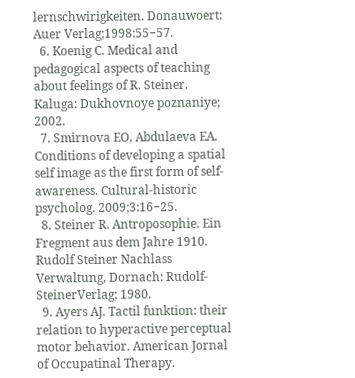lernschwirigkeiten. Donauwoert: Auer Verlag;1998:55−57.
  6. Koenig C. Medical and pedagogical aspects of teaching about feelings of R. Steiner. Kaluga: Dukhovnoye poznaniye; 2002.
  7. Smirnova EO, Abdulaeva EA. Conditions of developing a spatial self image as the first form of self-awareness. Cultural-historic psycholog. 2009;3:16−25.
  8. Steiner R. Antroposophie. Ein Fregment aus dem Jahre 1910. Rudolf Steiner Nachlass Verwaltung, Dornach: Rudolf-SteinerVerlag; 1980.
  9. Ayers AJ. Tactil funktion: their relation to hyperactive perceptual motor behavior. American Jornal of Occupatinal Therapy.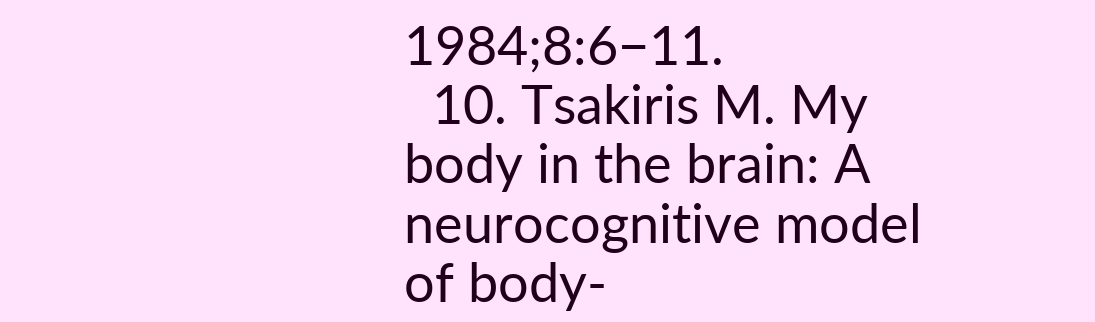1984;8:6−11.
  10. Tsakiris M. My body in the brain: A neurocognitive model of body-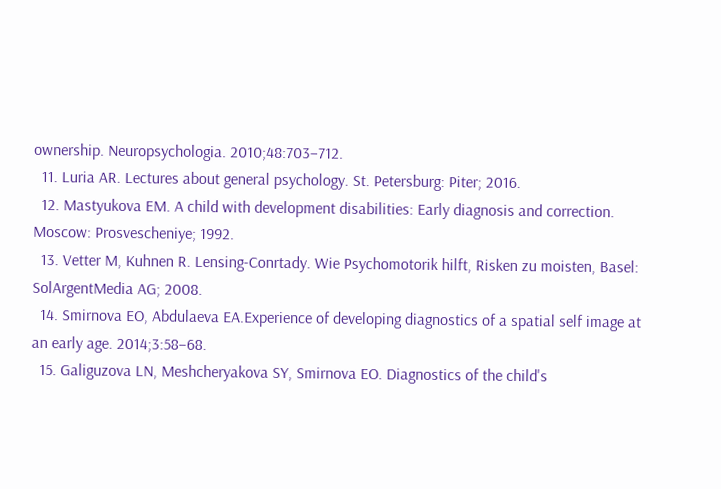ownership. Neuropsychologia. 2010;48:703−712.
  11. Luria AR. Lectures about general psychology. St. Petersburg: Piter; 2016.
  12. Mastyukova EM. A child with development disabilities: Early diagnosis and correction. Moscow: Prosvescheniye; 1992.
  13. Vetter M, Kuhnen R. Lensing-Conrtady. Wie Psychomotorik hilft, Risken zu moisten, Basel: SolArgentMedia AG; 2008.
  14. Smirnova EO, Abdulaeva EA.Experience of developing diagnostics of a spatial self image at an early age. 2014;3:58−68.
  15. Galiguzova LN, Meshcheryakova SY, Smirnova EO. Diagnostics of the child's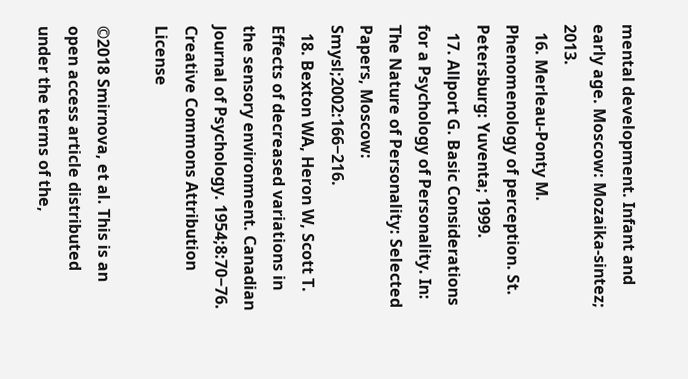mental development. Infant and early age. Moscow: Mozaika-sintez; 2013.
  16. Merleau-Ponty M. Phenomenology of perception. St. Petersburg: Yuventa; 1999.
  17. Allport G. Basic Considerations for a Psychology of Personality. In: The Nature of Personality: Selected Papers, Moscow: Smysl;2002:166−216.
  18. Bexton WA, Heron W, Scott T. Effects of decreased variations in the sensory environment. Canadian Journal of Psychology. 1954;8:70−76.
Creative Commons Attribution License

©2018 Smirnova, et al. This is an open access article distributed under the terms of the,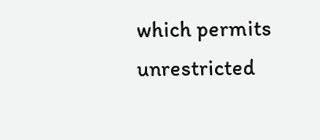which permits unrestricted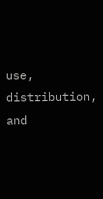use, distribution, and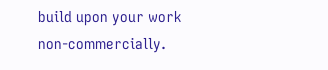build upon your work non-commercially.